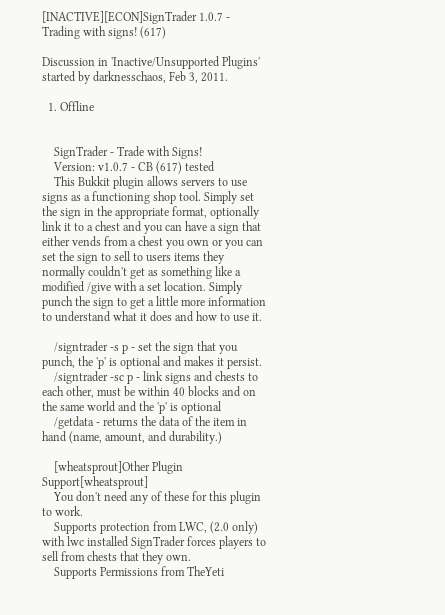[INACTIVE][ECON]SignTrader 1.0.7 - Trading with signs! (617)

Discussion in 'Inactive/Unsupported Plugins' started by darknesschaos, Feb 3, 2011.

  1. Offline


    SignTrader - Trade with Signs!
    Version: v1.0.7 - CB (617) tested
    This Bukkit plugin allows servers to use signs as a functioning shop tool. Simply set the sign in the appropriate format, optionally link it to a chest and you can have a sign that either vends from a chest you own or you can set the sign to sell to users items they normally couldn't get as something like a modified /give with a set location. Simply punch the sign to get a little more information to understand what it does and how to use it.

    /signtrader -s p - set the sign that you punch, the 'p' is optional and makes it persist.
    /signtrader -sc p - link signs and chests to each other, must be within 40 blocks and on the same world and the 'p' is optional
    /getdata - returns the data of the item in hand (name, amount, and durability.)

    [wheatsprout]Other Plugin Support[wheatsprout]
    You don't need any of these for this plugin to work.
    Supports protection from LWC, (2.0 only) with lwc installed SignTrader forces players to sell from chests that they own.
    Supports Permissions from TheYeti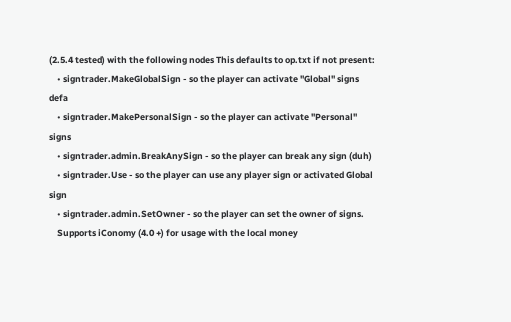(2.5.4 tested) with the following nodes This defaults to op.txt if not present:
    • signtrader.MakeGlobalSign - so the player can activate "Global" signs defa
    • signtrader.MakePersonalSign - so the player can activate "Personal" signs
    • signtrader.admin.BreakAnySign - so the player can break any sign (duh)
    • signtrader.Use - so the player can use any player sign or activated Global sign
    • signtrader.admin.SetOwner - so the player can set the owner of signs.
    Supports iConomy (4.0 +) for usage with the local money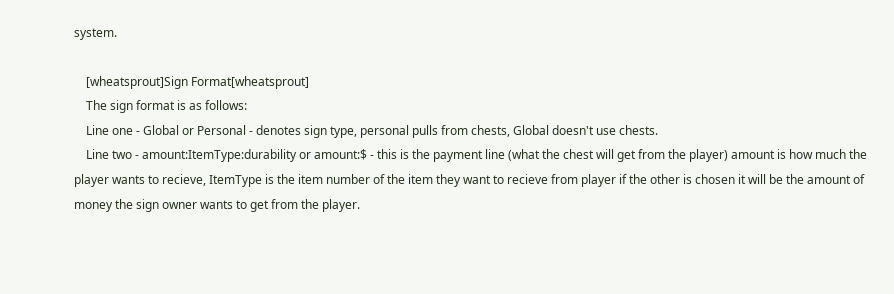system.

    [wheatsprout]Sign Format[wheatsprout]
    The sign format is as follows:
    Line one - Global or Personal - denotes sign type, personal pulls from chests, Global doesn't use chests.
    Line two - amount:ItemType:durability or amount:$ - this is the payment line (what the chest will get from the player) amount is how much the player wants to recieve, ItemType is the item number of the item they want to recieve from player if the other is chosen it will be the amount of money the sign owner wants to get from the player.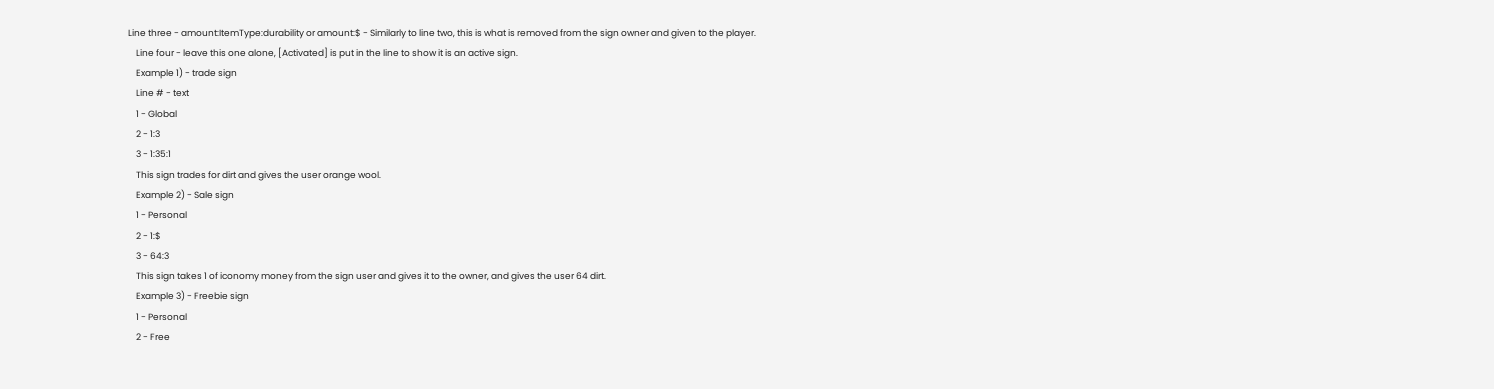Line three - amount:ItemType:durability or amount:$ - Similarly to line two, this is what is removed from the sign owner and given to the player.
    Line four - leave this one alone, [Activated] is put in the line to show it is an active sign.
    Example 1) - trade sign
    Line # - text
    1 - Global
    2 - 1:3
    3 - 1:35:1
    This sign trades for dirt and gives the user orange wool.
    Example 2) - Sale sign
    1 - Personal
    2 - 1:$
    3 - 64:3
    This sign takes 1 of iconomy money from the sign user and gives it to the owner, and gives the user 64 dirt.
    Example 3) - Freebie sign
    1 - Personal
    2 - Free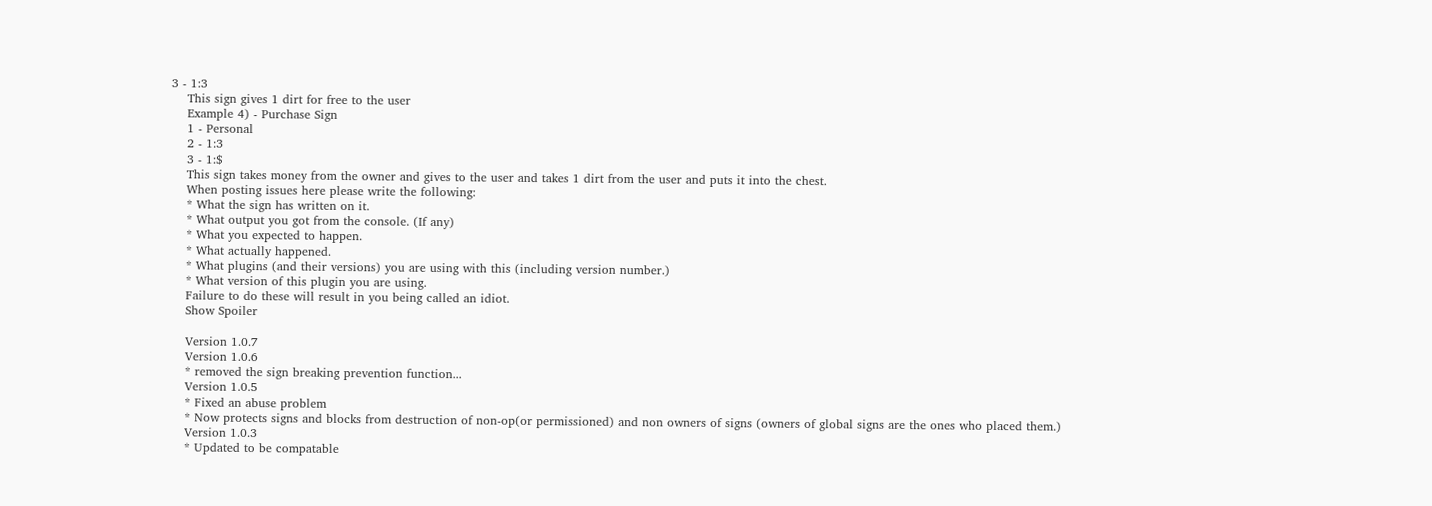3 - 1:3
    This sign gives 1 dirt for free to the user
    Example 4) - Purchase Sign
    1 - Personal
    2 - 1:3
    3 - 1:$
    This sign takes money from the owner and gives to the user and takes 1 dirt from the user and puts it into the chest.
    When posting issues here please write the following:
    * What the sign has written on it.
    * What output you got from the console. (If any)
    * What you expected to happen.
    * What actually happened.
    * What plugins (and their versions) you are using with this (including version number.)
    * What version of this plugin you are using.
    Failure to do these will result in you being called an idiot.
    Show Spoiler

    Version 1.0.7
    Version 1.0.6
    * removed the sign breaking prevention function...
    Version 1.0.5
    * Fixed an abuse problem
    * Now protects signs and blocks from destruction of non-op(or permissioned) and non owners of signs (owners of global signs are the ones who placed them.)
    Version 1.0.3
    * Updated to be compatable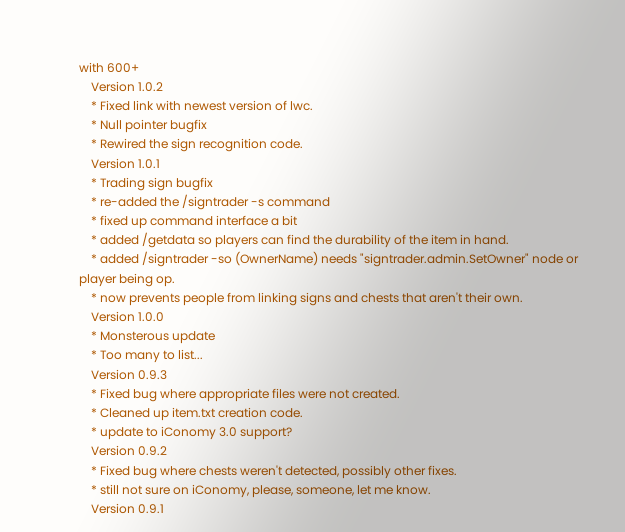with 600+
    Version 1.0.2
    * Fixed link with newest version of lwc.
    * Null pointer bugfix
    * Rewired the sign recognition code.
    Version 1.0.1
    * Trading sign bugfix
    * re-added the /signtrader -s command
    * fixed up command interface a bit
    * added /getdata so players can find the durability of the item in hand.
    * added /signtrader -so (OwnerName) needs "signtrader.admin.SetOwner" node or player being op.
    * now prevents people from linking signs and chests that aren't their own.
    Version 1.0.0
    * Monsterous update
    * Too many to list...
    Version 0.9.3
    * Fixed bug where appropriate files were not created.
    * Cleaned up item.txt creation code.
    * update to iConomy 3.0 support?
    Version 0.9.2
    * Fixed bug where chests weren't detected, possibly other fixes.
    * still not sure on iConomy, please, someone, let me know.
    Version 0.9.1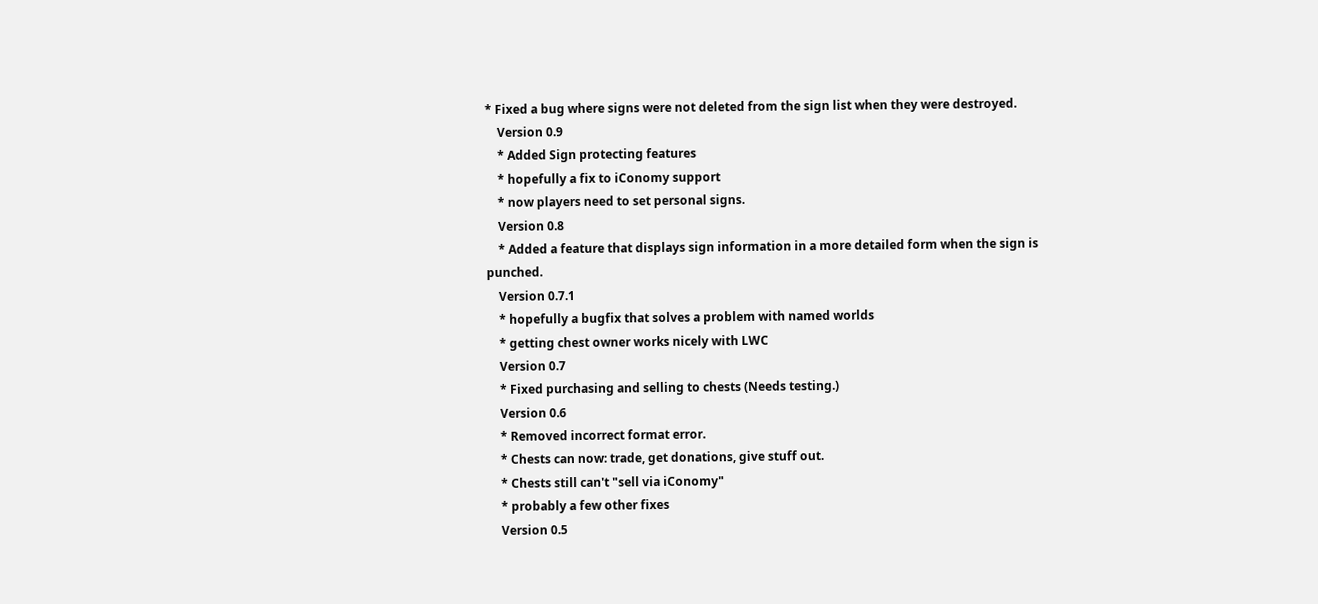* Fixed a bug where signs were not deleted from the sign list when they were destroyed.
    Version 0.9
    * Added Sign protecting features
    * hopefully a fix to iConomy support
    * now players need to set personal signs.
    Version 0.8
    * Added a feature that displays sign information in a more detailed form when the sign is punched.
    Version 0.7.1
    * hopefully a bugfix that solves a problem with named worlds
    * getting chest owner works nicely with LWC
    Version 0.7
    * Fixed purchasing and selling to chests (Needs testing.)
    Version 0.6
    * Removed incorrect format error.
    * Chests can now: trade, get donations, give stuff out.
    * Chests still can't "sell via iConomy"
    * probably a few other fixes
    Version 0.5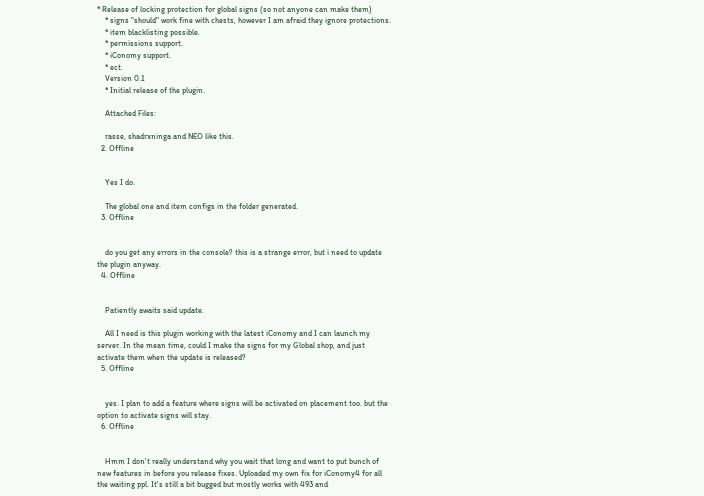* Release of locking protection for global signs (so not anyone can make them)
    * signs "should" work fine with chests, however I am afraid they ignore protections.
    * item blacklisting possible.
    * permissions support.
    * iConomy support.
    * ect.
    Version 0.1
    * Initial release of the plugin.

    Attached Files:

    rasse, shadrxninga and NEO like this.
  2. Offline


    Yes I do.

    The global one and item configs in the folder generated.
  3. Offline


    do you get any errors in the console? this is a strange error, but i need to update the plugin anyway.
  4. Offline


    Patiently awaits said update.

    All I need is this plugin working with the latest iConomy and I can launch my server. In the mean time, could I make the signs for my Global shop, and just activate them when the update is released?
  5. Offline


    yes. I plan to add a feature where signs will be activated on placement too. but the option to activate signs will stay.
  6. Offline


    Hmm I don't really understand why you wait that long and want to put bunch of new features in before you release fixes. Uploaded my own fix for iConomy4 for all the waiting ppl. It's still a bit bugged but mostly works with 493 and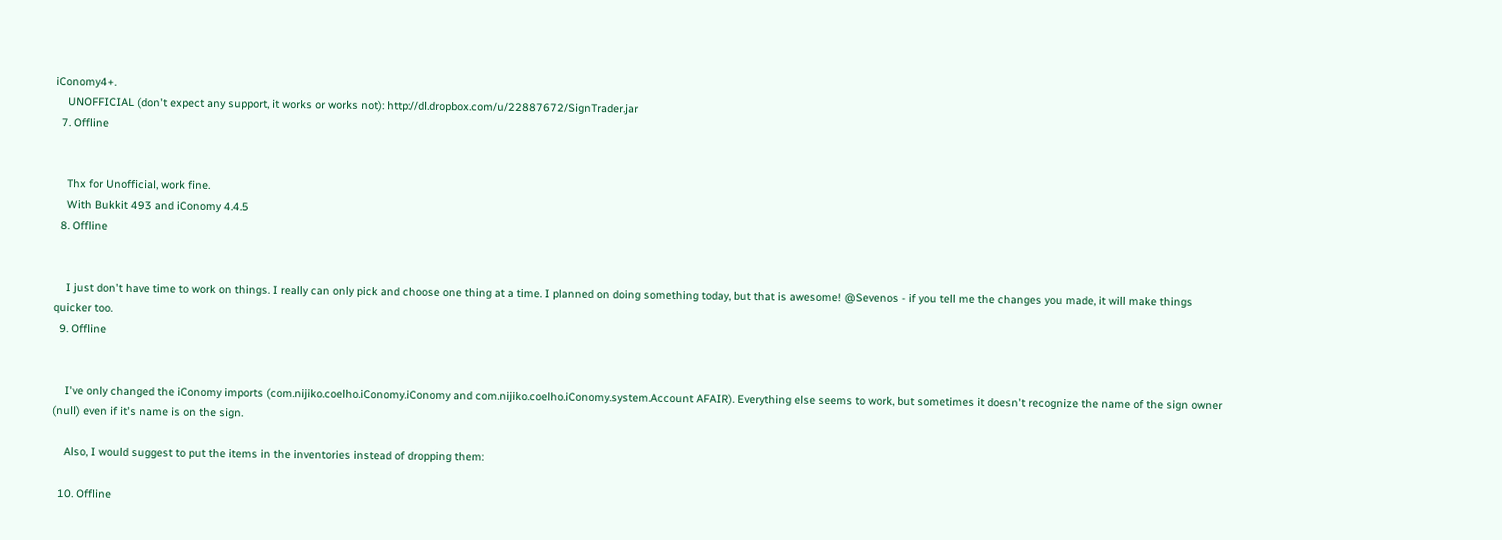iConomy4+.
    UNOFFICIAL (don't expect any support, it works or works not): http://dl.dropbox.com/u/22887672/SignTrader.jar
  7. Offline


    Thx for Unofficial, work fine.
    With Bukkit 493 and iConomy 4.4.5
  8. Offline


    I just don't have time to work on things. I really can only pick and choose one thing at a time. I planned on doing something today, but that is awesome! @Sevenos - if you tell me the changes you made, it will make things quicker too.
  9. Offline


    I've only changed the iConomy imports (com.nijiko.coelho.iConomy.iConomy and com.nijiko.coelho.iConomy.system.Account AFAIR). Everything else seems to work, but sometimes it doesn't recognize the name of the sign owner (null) even if it's name is on the sign.

    Also, I would suggest to put the items in the inventories instead of dropping them:

  10. Offline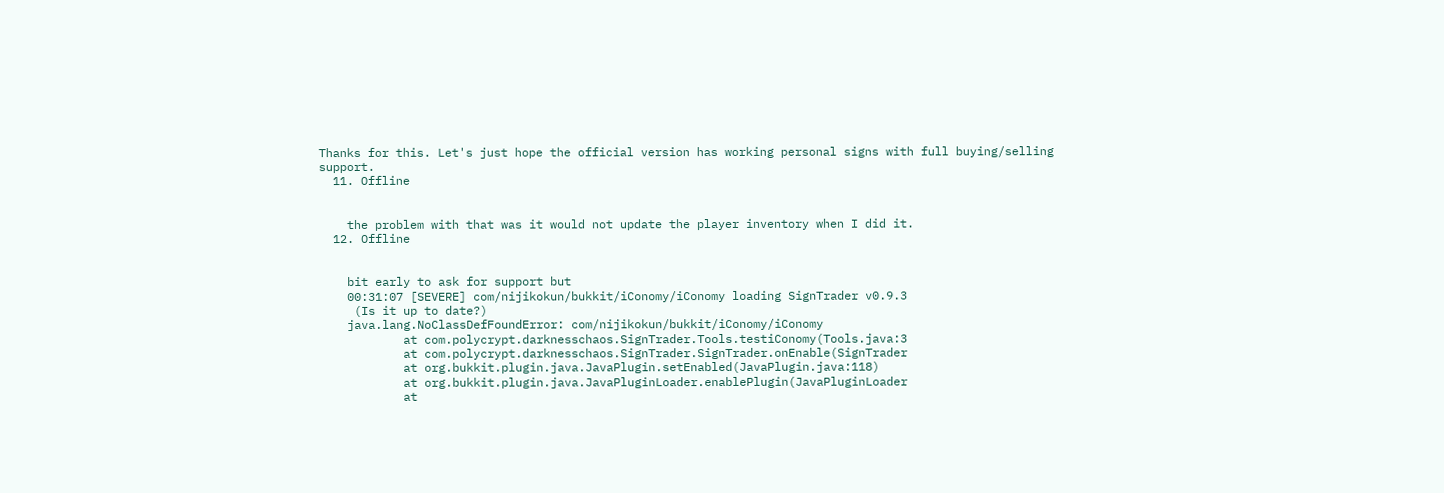Thanks for this. Let's just hope the official version has working personal signs with full buying/selling support.
  11. Offline


    the problem with that was it would not update the player inventory when I did it.
  12. Offline


    bit early to ask for support but
    00:31:07 [SEVERE] com/nijikokun/bukkit/iConomy/iConomy loading SignTrader v0.9.3
     (Is it up to date?)
    java.lang.NoClassDefFoundError: com/nijikokun/bukkit/iConomy/iConomy
            at com.polycrypt.darknesschaos.SignTrader.Tools.testiConomy(Tools.java:3
            at com.polycrypt.darknesschaos.SignTrader.SignTrader.onEnable(SignTrader
            at org.bukkit.plugin.java.JavaPlugin.setEnabled(JavaPlugin.java:118)
            at org.bukkit.plugin.java.JavaPluginLoader.enablePlugin(JavaPluginLoader
            at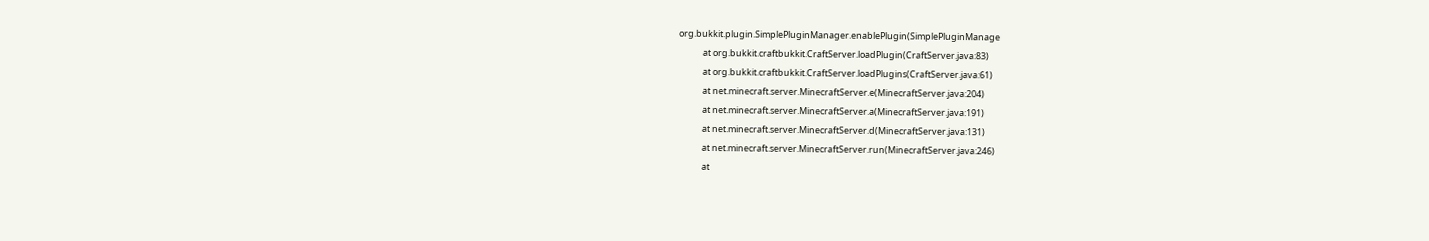org.bukkit.plugin.SimplePluginManager.enablePlugin(SimplePluginManage
            at org.bukkit.craftbukkit.CraftServer.loadPlugin(CraftServer.java:83)
            at org.bukkit.craftbukkit.CraftServer.loadPlugins(CraftServer.java:61)
            at net.minecraft.server.MinecraftServer.e(MinecraftServer.java:204)
            at net.minecraft.server.MinecraftServer.a(MinecraftServer.java:191)
            at net.minecraft.server.MinecraftServer.d(MinecraftServer.java:131)
            at net.minecraft.server.MinecraftServer.run(MinecraftServer.java:246)
            at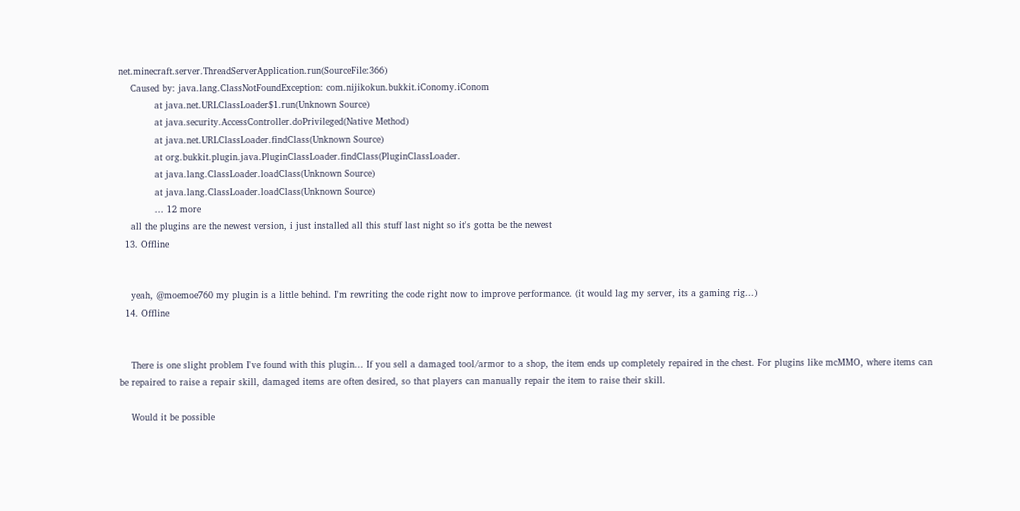net.minecraft.server.ThreadServerApplication.run(SourceFile:366)
    Caused by: java.lang.ClassNotFoundException: com.nijikokun.bukkit.iConomy.iConom
            at java.net.URLClassLoader$1.run(Unknown Source)
            at java.security.AccessController.doPrivileged(Native Method)
            at java.net.URLClassLoader.findClass(Unknown Source)
            at org.bukkit.plugin.java.PluginClassLoader.findClass(PluginClassLoader.
            at java.lang.ClassLoader.loadClass(Unknown Source)
            at java.lang.ClassLoader.loadClass(Unknown Source)
            ... 12 more
    all the plugins are the newest version, i just installed all this stuff last night so it's gotta be the newest
  13. Offline


    yeah, @moemoe760 my plugin is a little behind. I'm rewriting the code right now to improve performance. (it would lag my server, its a gaming rig...)
  14. Offline


    There is one slight problem I've found with this plugin... If you sell a damaged tool/armor to a shop, the item ends up completely repaired in the chest. For plugins like mcMMO, where items can be repaired to raise a repair skill, damaged items are often desired, so that players can manually repair the item to raise their skill.

    Would it be possible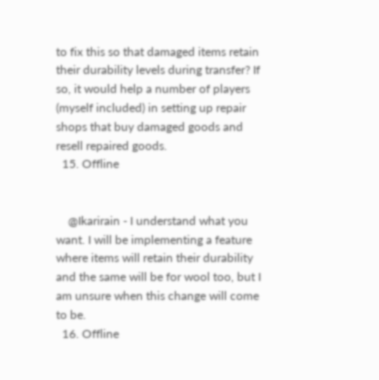to fix this so that damaged items retain their durability levels during transfer? If so, it would help a number of players (myself included) in setting up repair shops that buy damaged goods and resell repaired goods.
  15. Offline


    @Ikarirain - I understand what you want. I will be implementing a feature where items will retain their durability and the same will be for wool too, but I am unsure when this change will come to be.
  16. Offline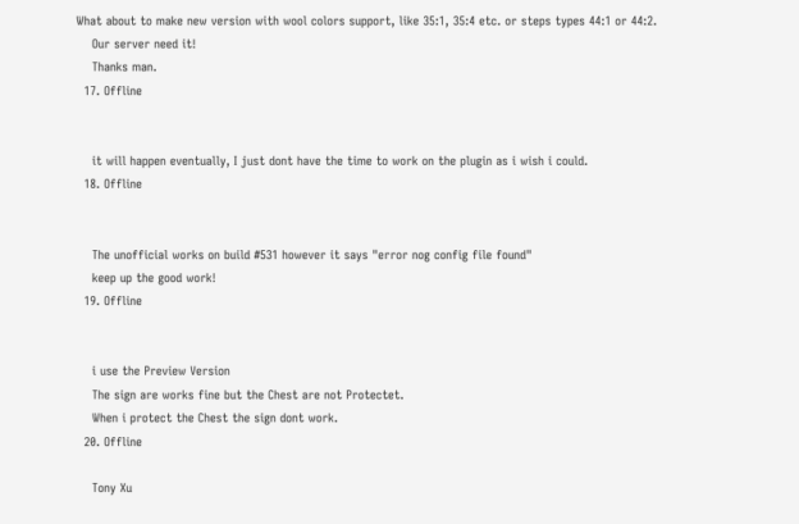What about to make new version with wool colors support, like 35:1, 35:4 etc. or steps types 44:1 or 44:2.
    Our server need it!
    Thanks man.
  17. Offline


    it will happen eventually, I just dont have the time to work on the plugin as i wish i could.
  18. Offline


    The unofficial works on build #531 however it says "error nog config file found"
    keep up the good work!
  19. Offline


    i use the Preview Version
    The sign are works fine but the Chest are not Protectet.
    When i protect the Chest the sign dont work.
  20. Offline

    Tony Xu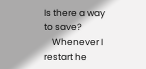Is there a way to save?
    Whenever I restart he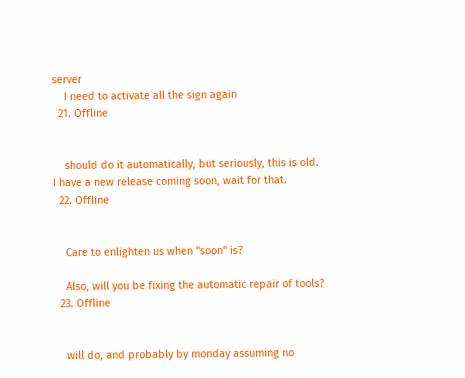server
    I need to activate all the sign again
  21. Offline


    should do it automatically, but seriously, this is old. I have a new release coming soon, wait for that.
  22. Offline


    Care to enlighten us when "soon" is?

    Also, will you be fixing the automatic repair of tools?
  23. Offline


    will do, and probably by monday assuming no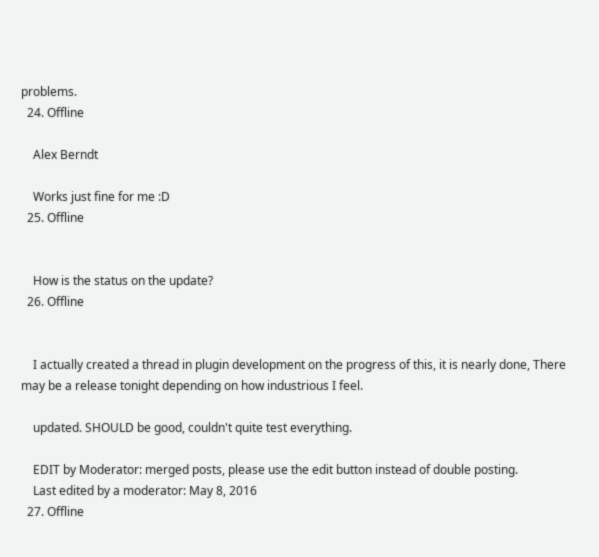problems.
  24. Offline

    Alex Berndt

    Works just fine for me :D
  25. Offline


    How is the status on the update?
  26. Offline


    I actually created a thread in plugin development on the progress of this, it is nearly done, There may be a release tonight depending on how industrious I feel.

    updated. SHOULD be good, couldn't quite test everything.

    EDIT by Moderator: merged posts, please use the edit button instead of double posting.
    Last edited by a moderator: May 8, 2016
  27. Offline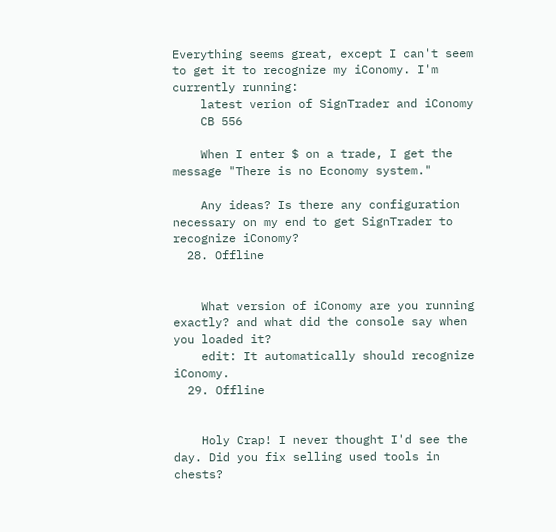Everything seems great, except I can't seem to get it to recognize my iConomy. I'm currently running:
    latest verion of SignTrader and iConomy
    CB 556

    When I enter $ on a trade, I get the message "There is no Economy system."

    Any ideas? Is there any configuration necessary on my end to get SignTrader to recognize iConomy?
  28. Offline


    What version of iConomy are you running exactly? and what did the console say when you loaded it?
    edit: It automatically should recognize iConomy.
  29. Offline


    Holy Crap! I never thought I'd see the day. Did you fix selling used tools in chests?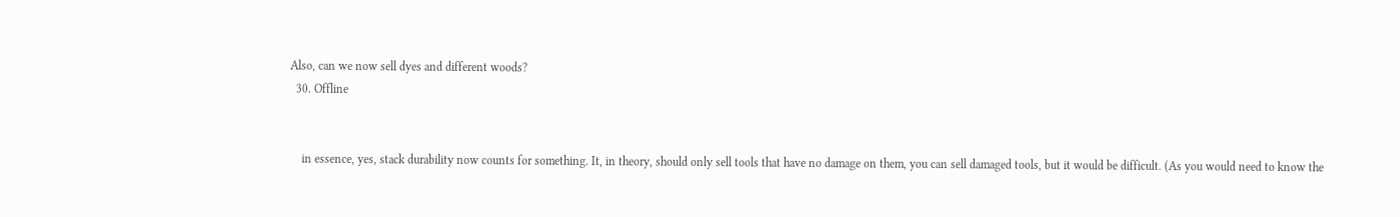Also, can we now sell dyes and different woods?
  30. Offline


    in essence, yes, stack durability now counts for something. It, in theory, should only sell tools that have no damage on them, you can sell damaged tools, but it would be difficult. (As you would need to know the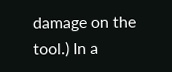damage on the tool.) In a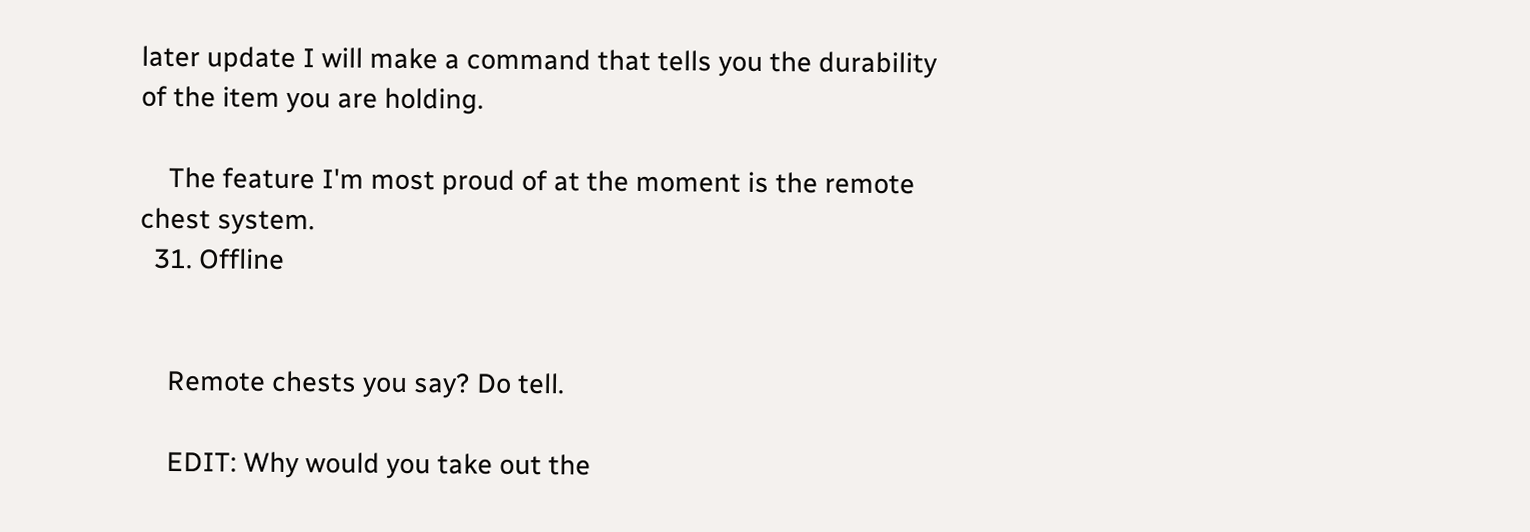later update I will make a command that tells you the durability of the item you are holding.

    The feature I'm most proud of at the moment is the remote chest system.
  31. Offline


    Remote chests you say? Do tell.

    EDIT: Why would you take out the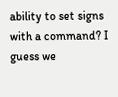ability to set signs with a command? I guess we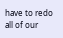have to redo all of our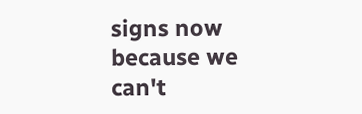signs now because we can't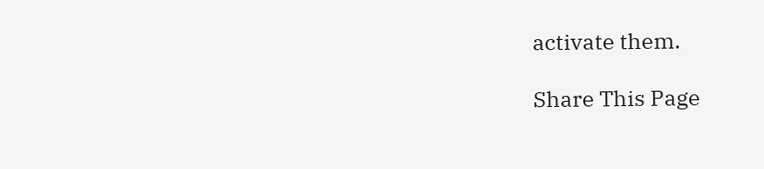activate them.

Share This Page